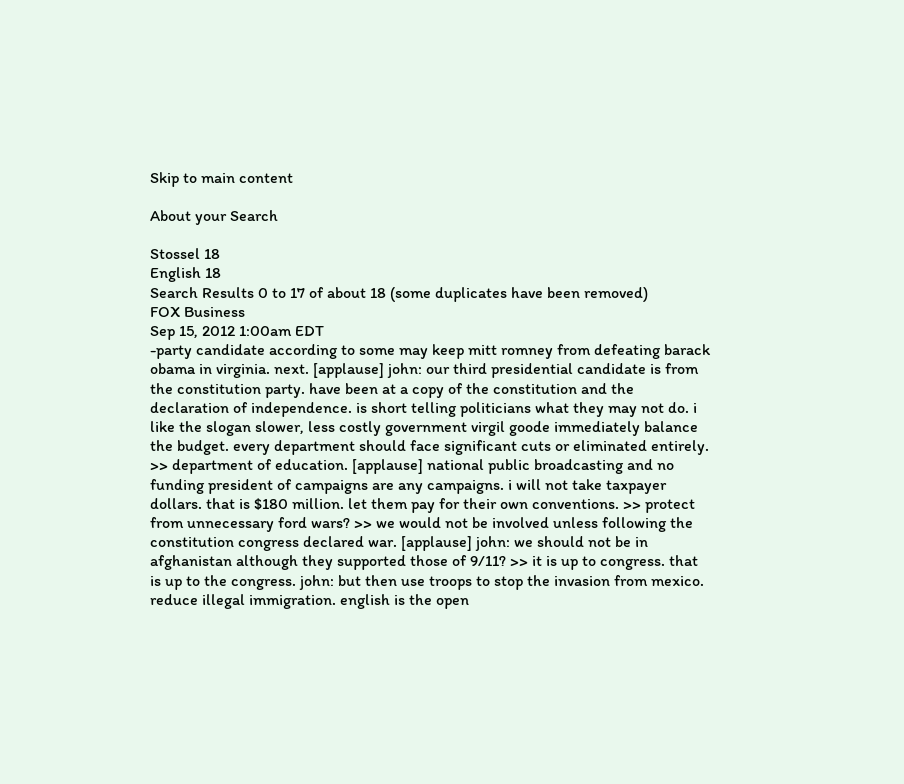Skip to main content

About your Search

Stossel 18
English 18
Search Results 0 to 17 of about 18 (some duplicates have been removed)
FOX Business
Sep 15, 2012 1:00am EDT
-party candidate according to some may keep mitt romney from defeating barack obama in virginia. next. [applause] john: our third presidential candidate is from the constitution party. have been at a copy of the constitution and the declaration of independence. is short telling politicians what they may not do. i like the slogan slower, less costly government virgil goode immediately balance the budget. every department should face significant cuts or eliminated entirely. >> department of education. [applause] national public broadcasting and no funding president of campaigns are any campaigns. i will not take taxpayer dollars. that is $180 million. let them pay for their own conventions. >> protect from unnecessary ford wars? >> we would not be involved unless following the constitution congress declared war. [applause] john: we should not be in afghanistan although they supported those of 9/11? >> it is up to congress. that is up to the congress. john: but then use troops to stop the invasion from mexico. reduce illegal immigration. english is the open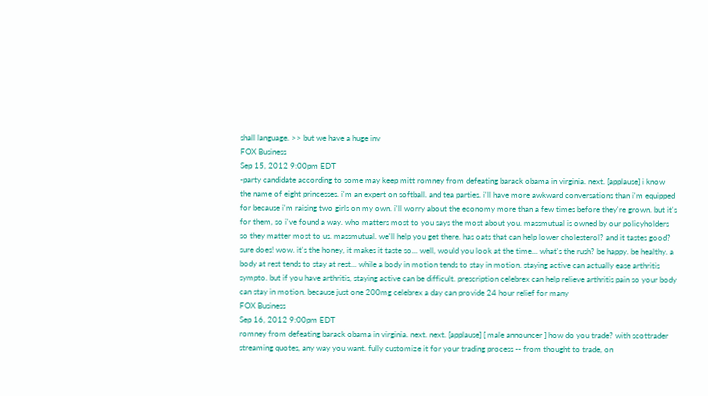shall language. >> but we have a huge inv
FOX Business
Sep 15, 2012 9:00pm EDT
-party candidate according to some may keep mitt romney from defeating barack obama in virginia. next. [applause] i know the name of eight princesses. i'm an expert on softball. and tea parties. i'll have more awkward conversations than i'm equipped for because i'm raising two girls on my own. i'll worry about the economy more than a few times before they're grown. but it's for them, so i've found a way. who matters most to you says the most about you. massmutual is owned by our policyholders so they matter most to us. massmutual. we'll help you get there. has oats that can help lower cholesterol? and it tastes good? sure does! wow. it's the honey, it makes it taste so... well, would you look at the time... what's the rush? be happy. be healthy. a body at rest tends to stay at rest... while a body in motion tends to stay in motion. staying active can actually ease arthritis sympto. but if you have arthritis, staying active can be difficult. prescription celebrex can help relieve arthritis pain so your body can stay in motion. because just one 200mg celebrex a day can provide 24 hour relief for many
FOX Business
Sep 16, 2012 9:00pm EDT
romney from defeating barack obama in virginia. next. next. [applause] [ male announcer ] how do you trade? with scottrader streaming quotes, any way you want. fully customize it for your trading process -- from thought to trade, on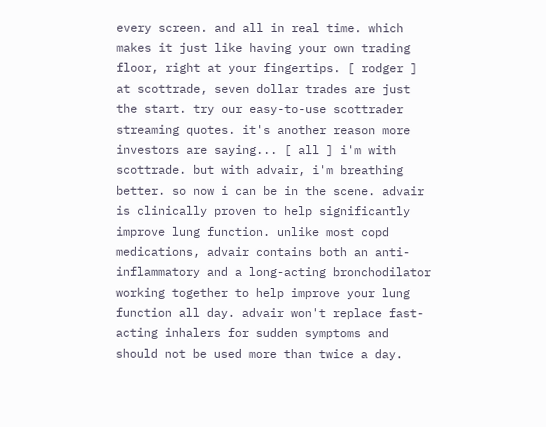every screen. and all in real time. which makes it just like having your own trading floor, right at your fingertips. [ rodger ] at scottrade, seven dollar trades are just the start. try our easy-to-use scottrader streaming quotes. it's another reason more investors are saying... [ all ] i'm with scottrade. but with advair, i'm breathing better. so now i can be in the scene. advair is clinically proven to help significantly improve lung function. unlike most copd medications, advair contains both an anti-inflammatory and a long-acting bronchodilator working together to help improve your lung function all day. advair won't replace fast-acting inhalers for sudden symptoms and should not be used more than twice a day.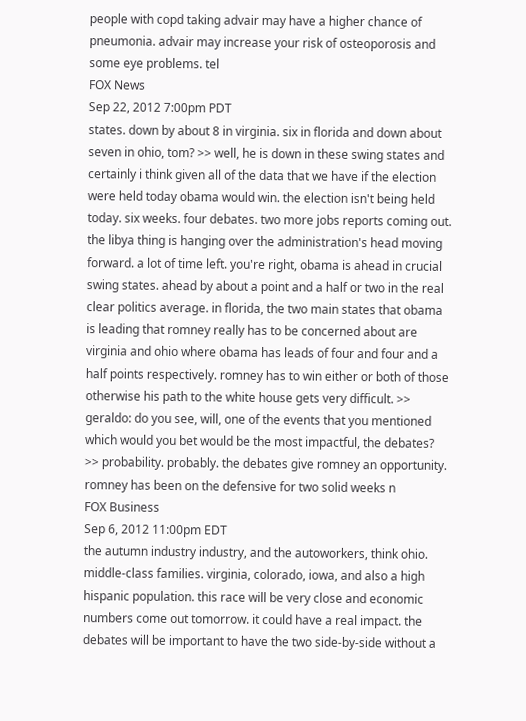people with copd taking advair may have a higher chance of pneumonia. advair may increase your risk of osteoporosis and some eye problems. tel
FOX News
Sep 22, 2012 7:00pm PDT
states. down by about 8 in virginia. six in florida and down about seven in ohio, tom? >> well, he is down in these swing states and certainly i think given all of the data that we have if the election were held today obama would win. the election isn't being held today. six weeks. four debates. two more jobs reports coming out. the libya thing is hanging over the administration's head moving forward. a lot of time left. you're right, obama is ahead in crucial swing states. ahead by about a point and a half or two in the real clear politics average. in florida, the two main states that obama is leading that romney really has to be concerned about are virginia and ohio where obama has leads of four and four and a half points respectively. romney has to win either or both of those otherwise his path to the white house gets very difficult. >> geraldo: do you see, will, one of the events that you mentioned which would you bet would be the most impactful, the debates? >> probability. probably. the debates give romney an opportunity. romney has been on the defensive for two solid weeks n
FOX Business
Sep 6, 2012 11:00pm EDT
the autumn industry industry, and the autoworkers, think ohio. middle-class families. virginia, colorado, iowa, and also a high hispanic population. this race will be very close and economic numbers come out tomorrow. it could have a real impact. the debates will be important to have the two side-by-side without a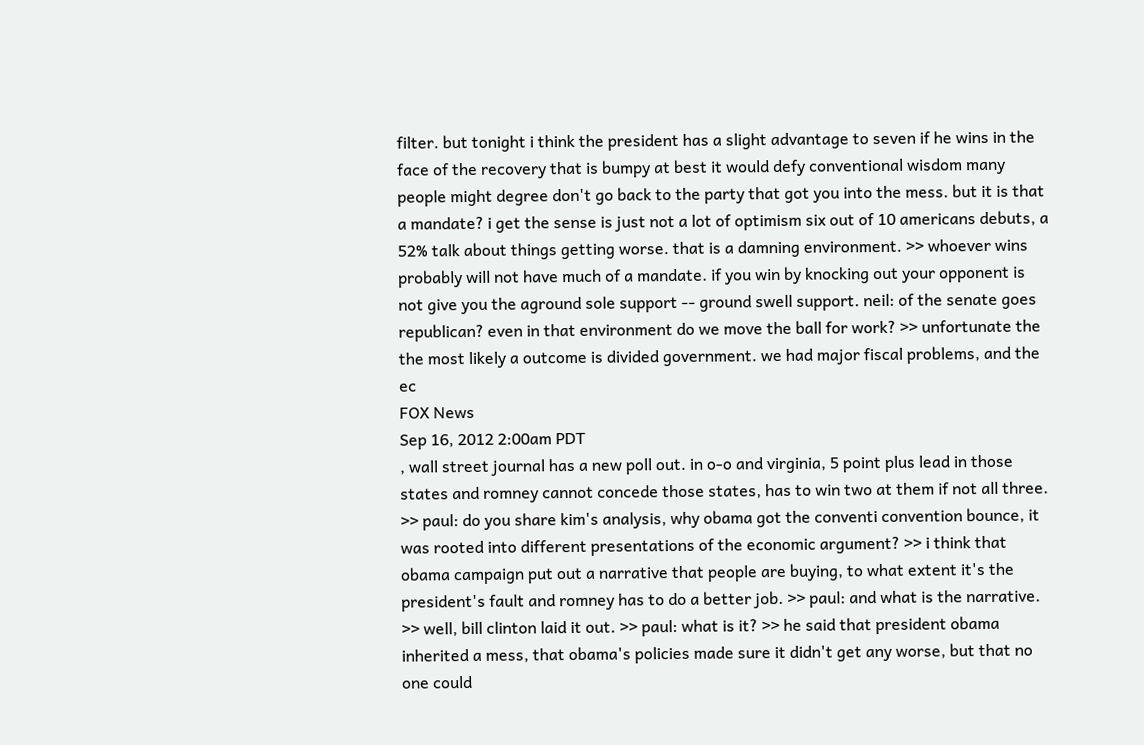filter. but tonight i think the president has a slight advantage to seven if he wins in the face of the recovery that is bumpy at best it would defy conventional wisdom many people might degree don't go back to the party that got you into the mess. but it is that a mandate? i get the sense is just not a lot of optimism six out of 10 americans debuts, a 52% talk about things getting worse. that is a damning environment. >> whoever wins probably will not have much of a mandate. if you win by knocking out your opponent is not give you the aground sole support -- ground swell support. neil: of the senate goes republican? even in that environment do we move the ball for work? >> unfortunate the the most likely a outcome is divided government. we had major fiscal problems, and the ec
FOX News
Sep 16, 2012 2:00am PDT
, wall street journal has a new poll out. in o-o and virginia, 5 point plus lead in those states and romney cannot concede those states, has to win two at them if not all three. >> paul: do you share kim's analysis, why obama got the conventi convention bounce, it was rooted into different presentations of the economic argument? >> i think that obama campaign put out a narrative that people are buying, to what extent it's the president's fault and romney has to do a better job. >> paul: and what is the narrative. >> well, bill clinton laid it out. >> paul: what is it? >> he said that president obama inherited a mess, that obama's policies made sure it didn't get any worse, but that no one could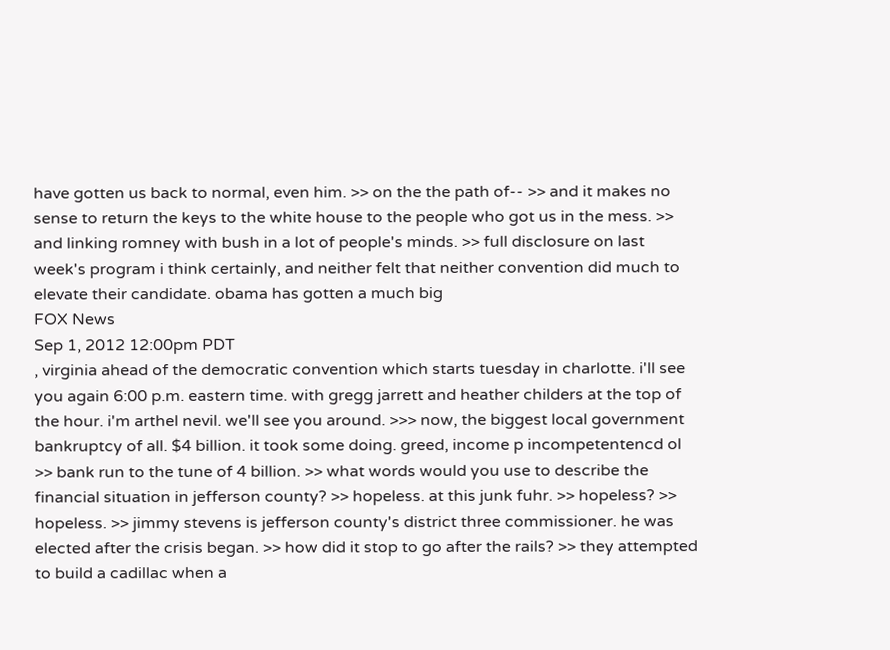have gotten us back to normal, even him. >> on the the path of-- >> and it makes no sense to return the keys to the white house to the people who got us in the mess. >> and linking romney with bush in a lot of people's minds. >> full disclosure on last week's program i think certainly, and neither felt that neither convention did much to elevate their candidate. obama has gotten a much big
FOX News
Sep 1, 2012 12:00pm PDT
, virginia ahead of the democratic convention which starts tuesday in charlotte. i'll see you again 6:00 p.m. eastern time. with gregg jarrett and heather childers at the top of the hour. i'm arthel nevil. we'll see you around. >>> now, the biggest local government bankruptcy of all. $4 billion. it took some doing. greed, income p incompetentencd ol >> bank run to the tune of 4 billion. >> what words would you use to describe the financial situation in jefferson county? >> hopeless. at this junk fuhr. >> hopeless? >> hopeless. >> jimmy stevens is jefferson county's district three commissioner. he was elected after the crisis began. >> how did it stop to go after the rails? >> they attempted to build a cadillac when a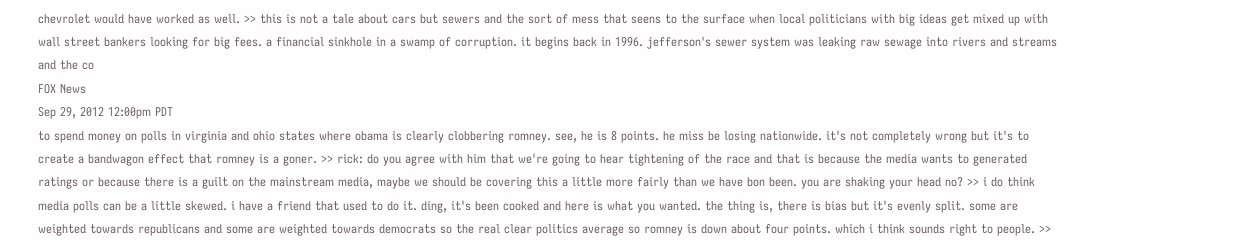chevrolet would have worked as well. >> this is not a tale about cars but sewers and the sort of mess that seens to the surface when local politicians with big ideas get mixed up with wall street bankers looking for big fees. a financial sinkhole in a swamp of corruption. it begins back in 1996. jefferson's sewer system was leaking raw sewage into rivers and streams and the co
FOX News
Sep 29, 2012 12:00pm PDT
to spend money on polls in virginia and ohio states where obama is clearly clobbering romney. see, he is 8 points. he miss be losing nationwide. it's not completely wrong but it's to create a bandwagon effect that romney is a goner. >> rick: do you agree with him that we're going to hear tightening of the race and that is because the media wants to generated ratings or because there is a guilt on the mainstream media, maybe we should be covering this a little more fairly than we have bon been. you are shaking your head no? >> i do think media polls can be a little skewed. i have a friend that used to do it. ding, it's been cooked and here is what you wanted. the thing is, there is bias but it's evenly split. some are weighted towards republicans and some are weighted towards democrats so the real clear politics average so romney is down about four points. which i think sounds right to people. >>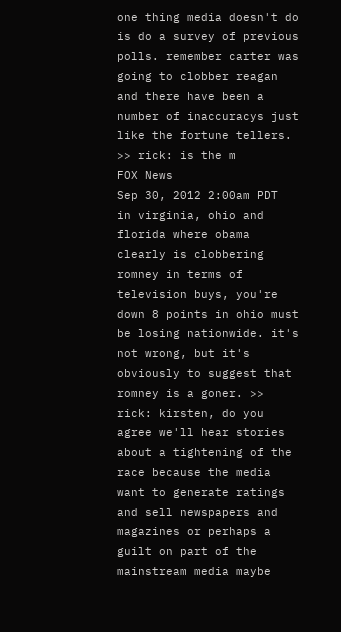one thing media doesn't do is do a survey of previous polls. remember carter was going to clobber reagan and there have been a number of inaccuracys just like the fortune tellers. >> rick: is the m
FOX News
Sep 30, 2012 2:00am PDT
in virginia, ohio and florida where obama clearly is clobbering romney in terms of television buys, you're down 8 points in ohio must be losing nationwide. it's not wrong, but it's obviously to suggest that romney is a goner. >> rick: kirsten, do you agree we'll hear stories about a tightening of the race because the media want to generate ratings and sell newspapers and magazines or perhaps a guilt on part of the mainstream media maybe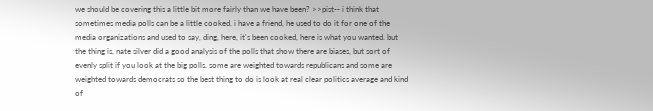we should be covering this a little bit more fairly than we have been? >>pist-- i think that sometimes media polls can be a little cooked. i have a friend, he used to do it for one of the media organizations and used to say, ding, here, it's been cooked, here is what you wanted. but the thing is, nate silver did a good analysis of the polls that show there are biases, but sort of evenly split if you look at the big polls. some are weighted towards republicans and some are weighted towards democrats so the best thing to do is look at real clear politics average and kind of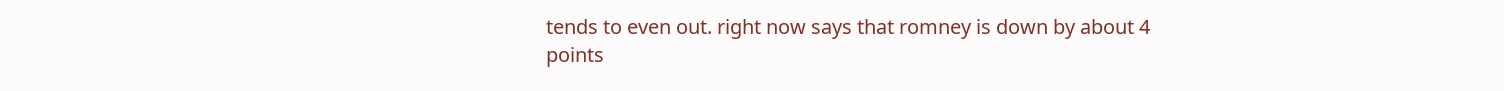tends to even out. right now says that romney is down by about 4 points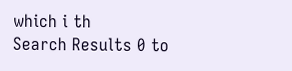which i th
Search Results 0 to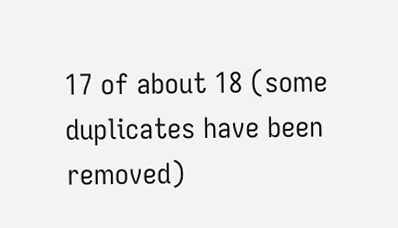17 of about 18 (some duplicates have been removed)